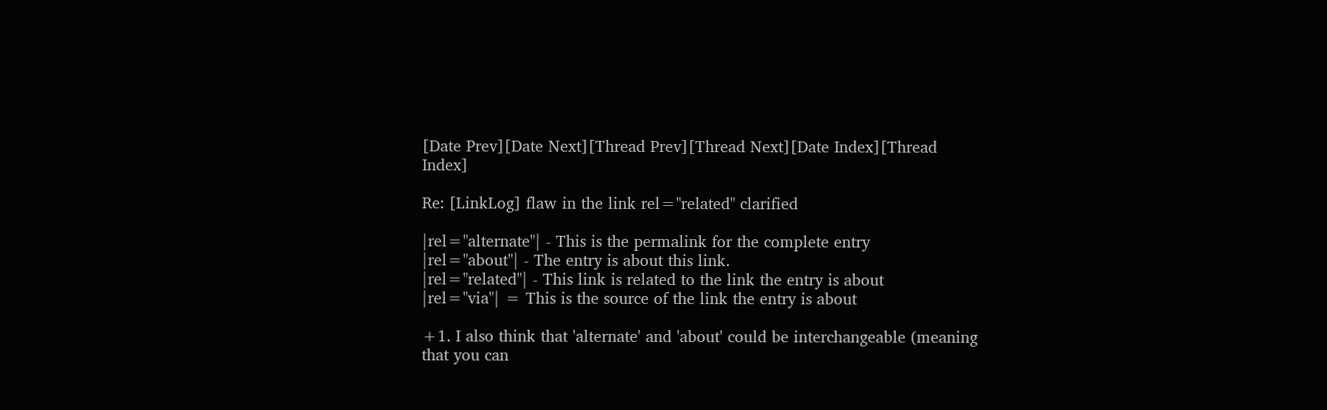[Date Prev][Date Next][Thread Prev][Thread Next][Date Index][Thread Index]

Re: [LinkLog] flaw in the link rel="related" clarified

|rel="alternate"| - This is the permalink for the complete entry
|rel="about"| - The entry is about this link.
|rel="related"| - This link is related to the link the entry is about
|rel="via"| = This is the source of the link the entry is about

+1. I also think that 'alternate' and 'about' could be interchangeable (meaning that you can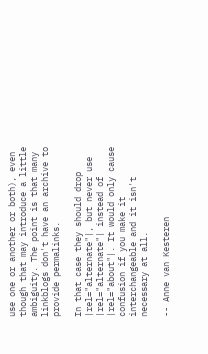use one or another or both), even though that may introduce a little ambiguity. The point is that many linkblogs don't have an archive to provide permalinks.

In that case they should drop |rel="alternate"|, but never use |rel="alternate"| instead of |rel="about"|. It would only cause confusion if you make it interchangeable and it isn't necessary at all.

-- Anne van Kesteren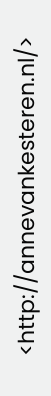<http://annevankesteren.nl/>